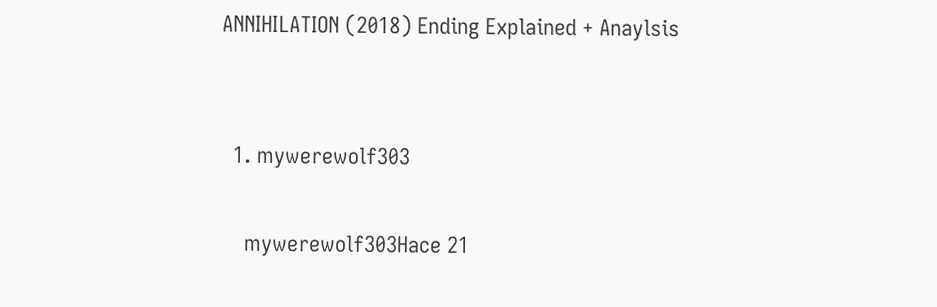ANNIHILATION (2018) Ending Explained + Anaylsis


  1. mywerewolf303

    mywerewolf303Hace 21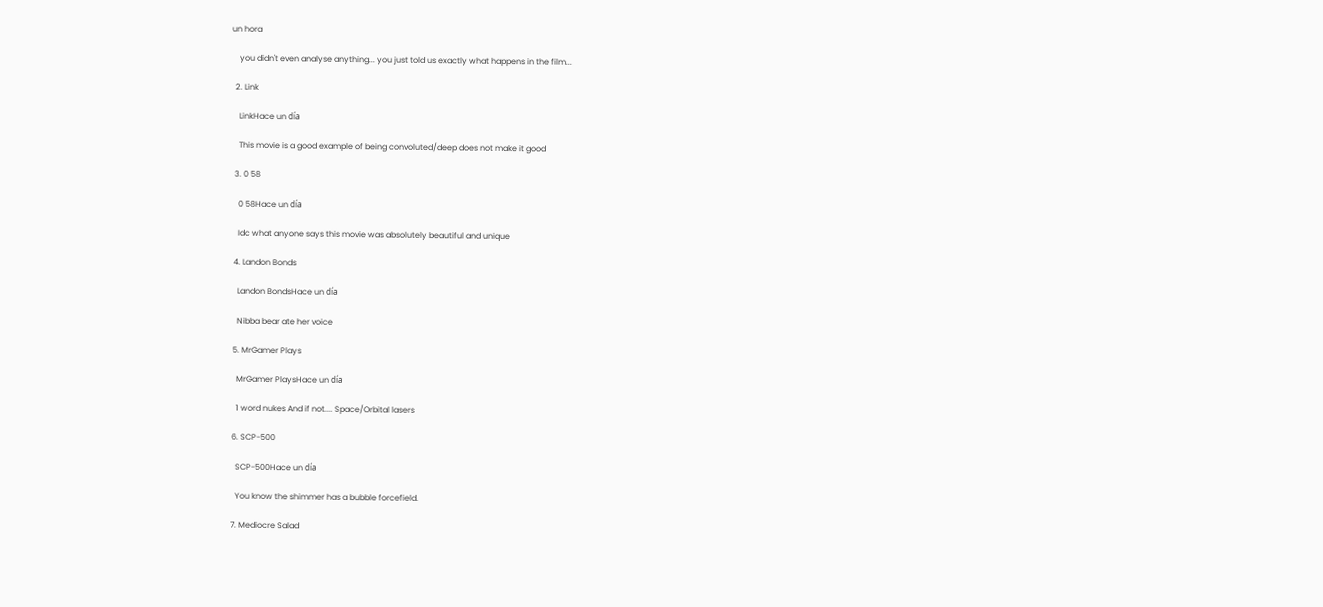un hora

    you didn't even analyse anything... you just told us exactly what happens in the film...

  2. Link

    LinkHace un día

    This movie is a good example of being convoluted/deep does not make it good

  3. 0 58

    0 58Hace un día

    Idc what anyone says this movie was absolutely beautiful and unique

  4. Landon Bonds

    Landon BondsHace un día

    Nibba bear ate her voice

  5. MrGamer Plays

    MrGamer PlaysHace un día

    1 word nukes And if not.... Space/Orbital lasers

  6. SCP-500

    SCP-500Hace un día

    You know the shimmer has a bubble forcefield.

  7. Mediocre Salad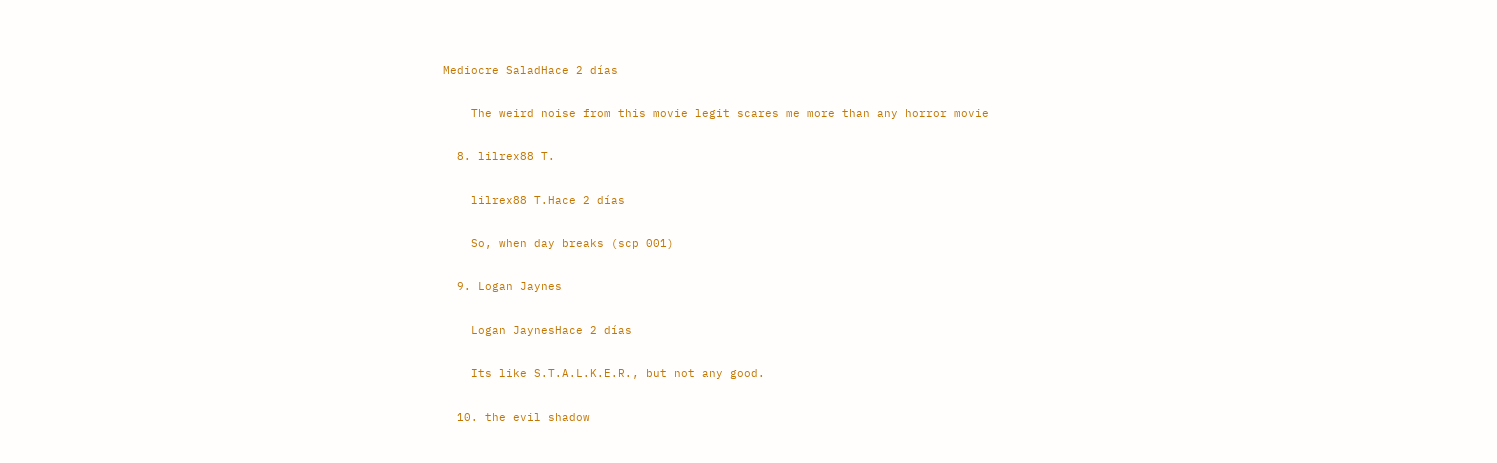Mediocre SaladHace 2 días

    The weird noise from this movie legit scares me more than any horror movie

  8. lilrex88 T.

    lilrex88 T.Hace 2 días

    So, when day breaks (scp 001)

  9. Logan Jaynes

    Logan JaynesHace 2 días

    Its like S.T.A.L.K.E.R., but not any good.

  10. the evil shadow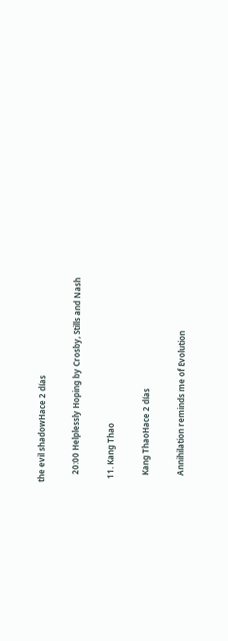the evil shadowHace 2 días

    20:00 Helplessly Hoping by Crosby, Stills and Nash

  11. Kang Thao

    Kang ThaoHace 2 días

    Annihilation reminds me of Evolution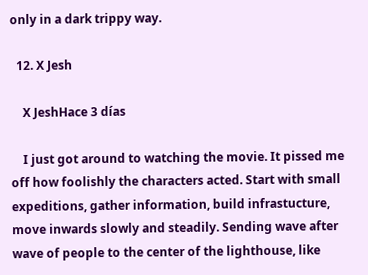only in a dark trippy way.

  12. X Jesh

    X JeshHace 3 días

    I just got around to watching the movie. It pissed me off how foolishly the characters acted. Start with small expeditions, gather information, build infrastucture, move inwards slowly and steadily. Sending wave after wave of people to the center of the lighthouse, like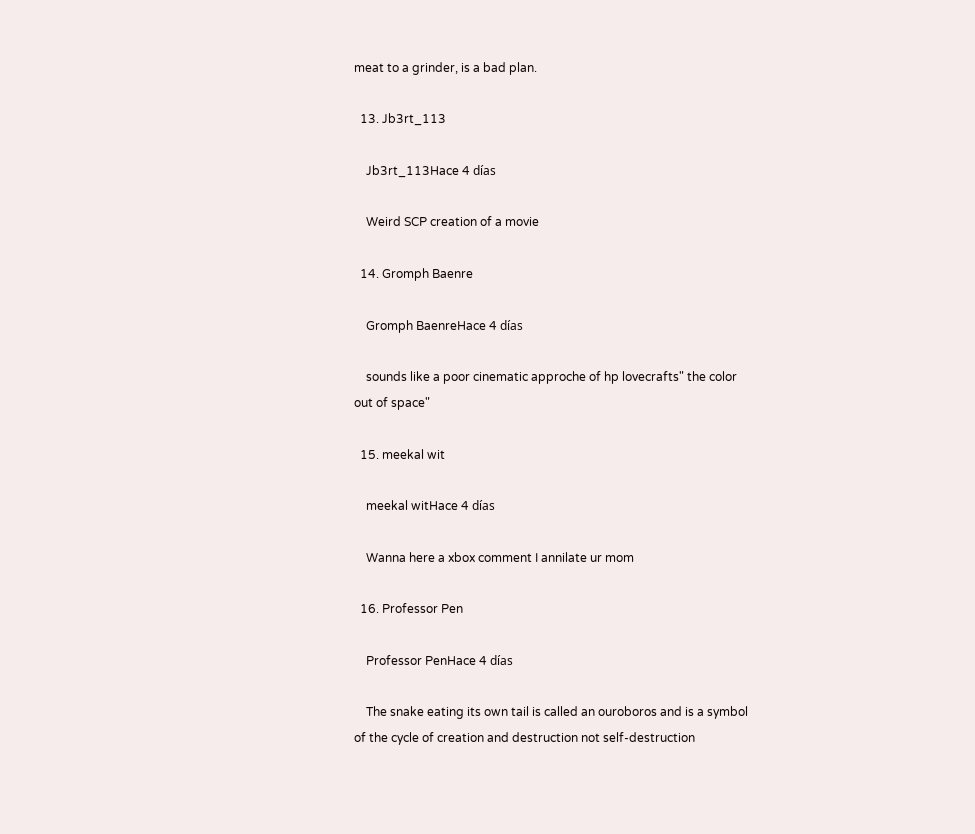meat to a grinder, is a bad plan.

  13. Jb3rt_113

    Jb3rt_113Hace 4 días

    Weird SCP creation of a movie

  14. Gromph Baenre

    Gromph BaenreHace 4 días

    sounds like a poor cinematic approche of hp lovecrafts" the color out of space"

  15. meekal wit

    meekal witHace 4 días

    Wanna here a xbox comment I annilate ur mom

  16. Professor Pen

    Professor PenHace 4 días

    The snake eating its own tail is called an ouroboros and is a symbol of the cycle of creation and destruction not self-destruction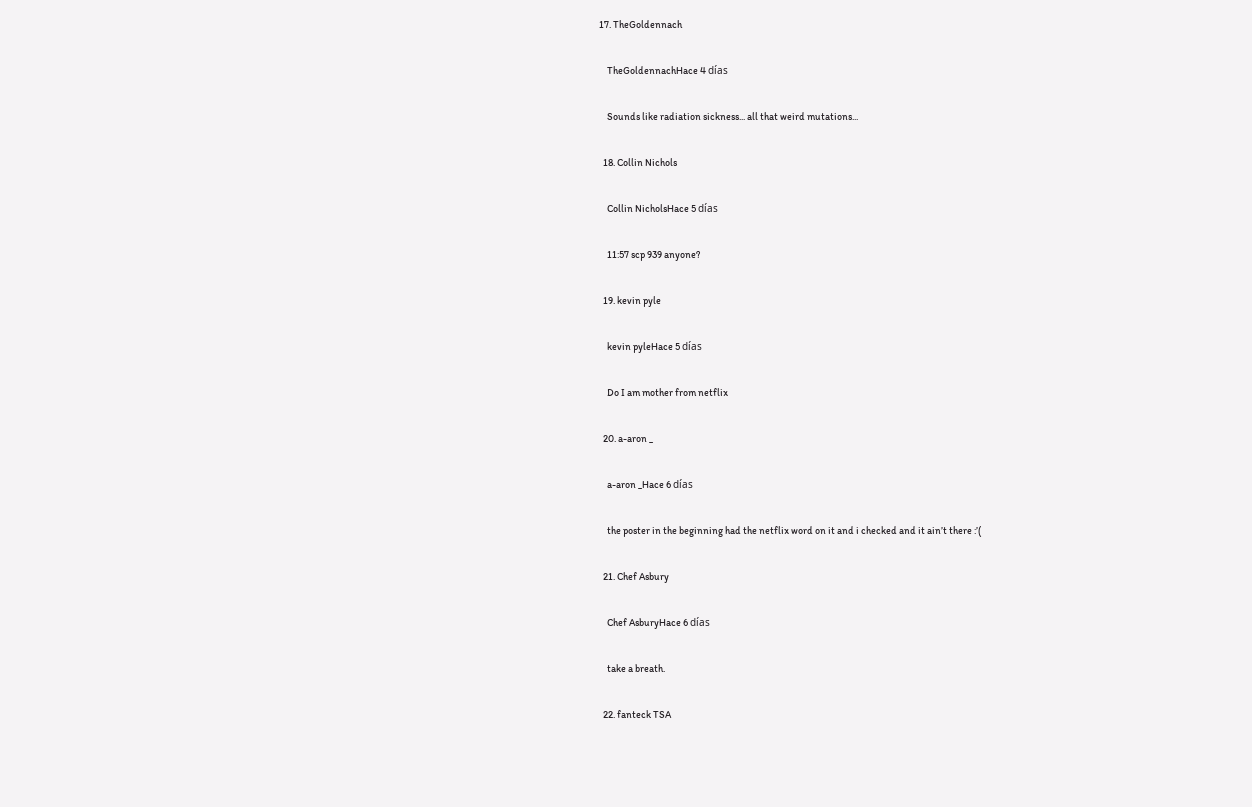17. TheGoldennach

    TheGoldennachHace 4 días

    Sounds like radiation sickness... all that weird mutations...

  18. Collin Nichols

    Collin NicholsHace 5 días

    11:57 scp 939 anyone?

  19. kevin pyle

    kevin pyleHace 5 días

    Do I am mother from netflix

  20. a-aron _

    a-aron _Hace 6 días

    the poster in the beginning had the netflix word on it and i checked and it ain’t there :’(

  21. Chef Asbury

    Chef AsburyHace 6 días

    take a breath.

  22. fanteck TSA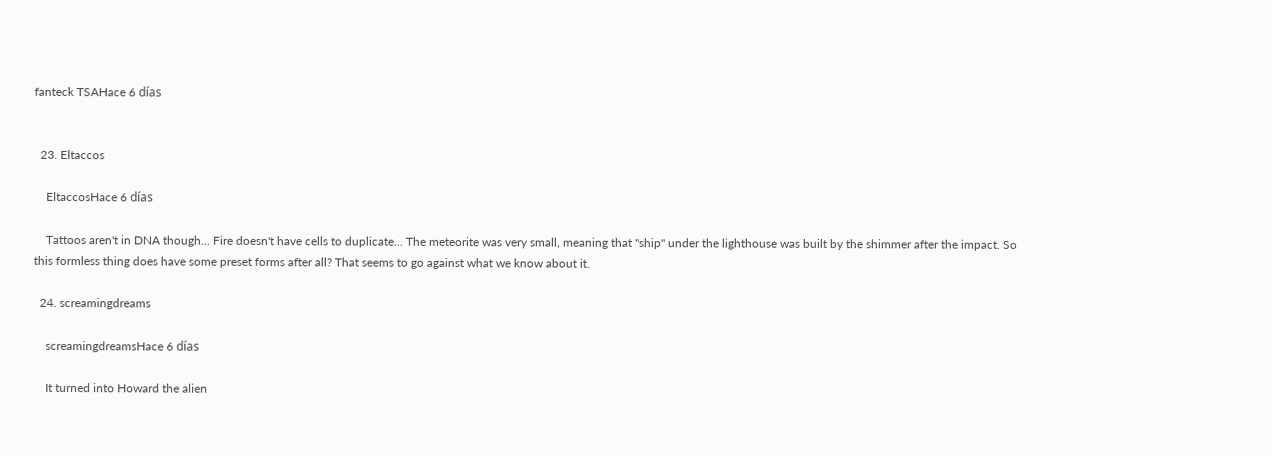fanteck TSAHace 6 días


  23. Eltaccos

    EltaccosHace 6 días

    Tattoos aren't in DNA though... Fire doesn't have cells to duplicate... The meteorite was very small, meaning that "ship" under the lighthouse was built by the shimmer after the impact. So this formless thing does have some preset forms after all? That seems to go against what we know about it.

  24. screamingdreams

    screamingdreamsHace 6 días

    It turned into Howard the alien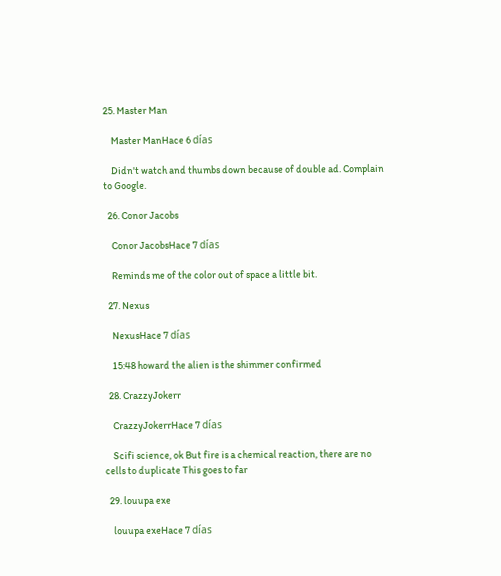25. Master Man

    Master ManHace 6 días

    Didn't watch and thumbs down because of double ad. Complain to Google.

  26. Conor Jacobs

    Conor JacobsHace 7 días

    Reminds me of the color out of space a little bit.

  27. Nexus

    NexusHace 7 días

    15:48 howard the alien is the shimmer confirmed

  28. CrazzyJokerr

    CrazzyJokerrHace 7 días

    Scifi science, ok But fire is a chemical reaction, there are no cells to duplicate This goes to far

  29. louupa exe

    louupa exeHace 7 días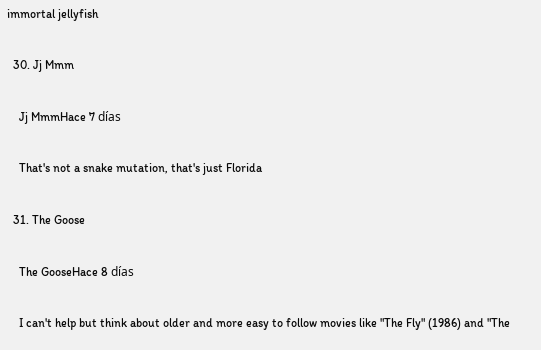immortal jellyfish

  30. Jj Mmm

    Jj MmmHace 7 días

    That's not a snake mutation, that's just Florida

  31. The Goose

    The GooseHace 8 días

    I can't help but think about older and more easy to follow movies like "The Fly" (1986) and "The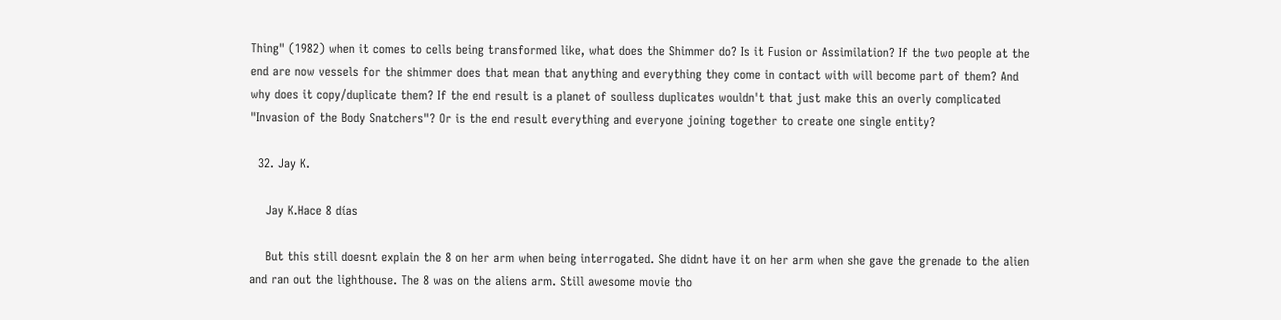Thing" (1982) when it comes to cells being transformed like, what does the Shimmer do? Is it Fusion or Assimilation? If the two people at the end are now vessels for the shimmer does that mean that anything and everything they come in contact with will become part of them? And why does it copy/duplicate them? If the end result is a planet of soulless duplicates wouldn't that just make this an overly complicated "Invasion of the Body Snatchers"? Or is the end result everything and everyone joining together to create one single entity?

  32. Jay K.

    Jay K.Hace 8 días

    But this still doesnt explain the 8 on her arm when being interrogated. She didnt have it on her arm when she gave the grenade to the alien and ran out the lighthouse. The 8 was on the aliens arm. Still awesome movie tho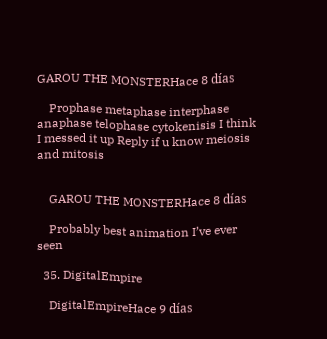GAROU THE MONSTERHace 8 días

    Prophase metaphase interphase anaphase telophase cytokenisis I think I messed it up Reply if u know meiosis and mitosis


    GAROU THE MONSTERHace 8 días

    Probably best animation I’ve ever seen

  35. DigitalEmpire

    DigitalEmpireHace 9 días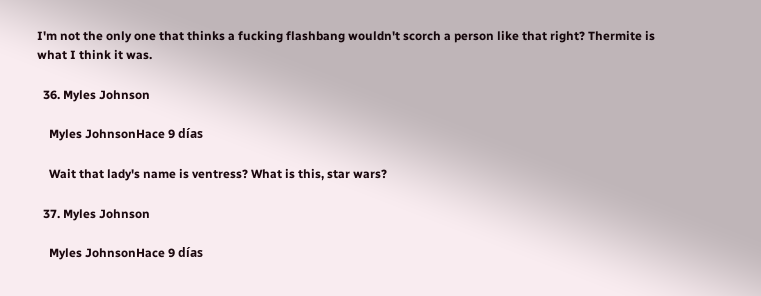I'm not the only one that thinks a fucking flashbang wouldn't scorch a person like that right? Thermite is what I think it was.

  36. Myles Johnson

    Myles JohnsonHace 9 días

    Wait that lady's name is ventress? What is this, star wars?

  37. Myles Johnson

    Myles JohnsonHace 9 días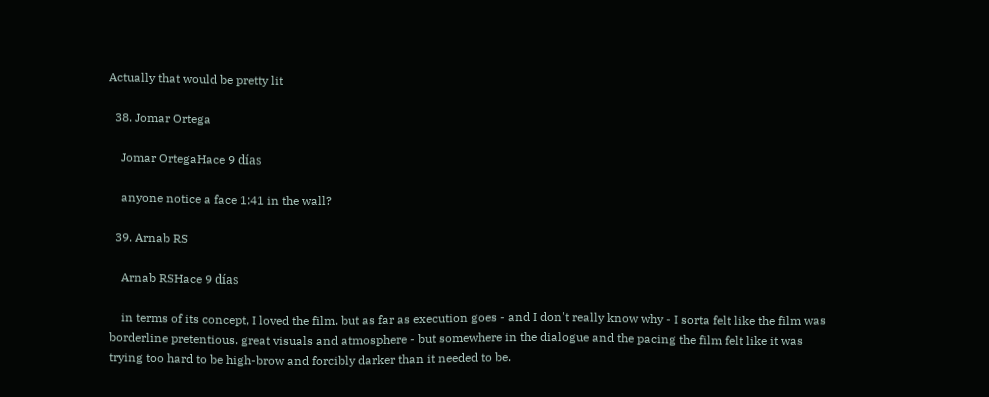Actually that would be pretty lit

  38. Jomar Ortega

    Jomar OrtegaHace 9 días

    anyone notice a face 1:41 in the wall?

  39. Arnab RS

    Arnab RSHace 9 días

    in terms of its concept, I loved the film. but as far as execution goes - and I don't really know why - I sorta felt like the film was borderline pretentious. great visuals and atmosphere - but somewhere in the dialogue and the pacing the film felt like it was trying too hard to be high-brow and forcibly darker than it needed to be.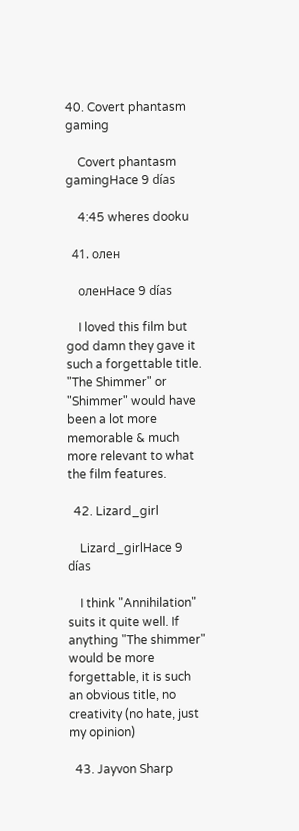40. Covert phantasm gaming

    Covert phantasm gamingHace 9 días

    4:45 wheres dooku

  41. олен

    оленHace 9 días

    I loved this film but god damn they gave it such a forgettable title. "The Shimmer" or "Shimmer" would have been a lot more memorable & much more relevant to what the film features.

  42. Lizard_girl

    Lizard_girlHace 9 días

    I think "Annihilation" suits it quite well. If anything "The shimmer" would be more forgettable, it is such an obvious title, no creativity (no hate, just my opinion)

  43. Jayvon Sharp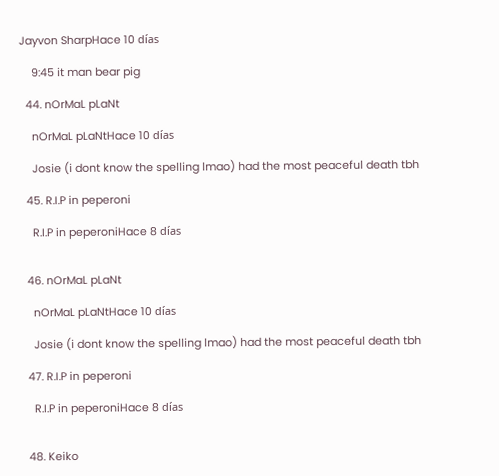Jayvon SharpHace 10 días

    9:45 it man bear pig

  44. nOrMaL pLaNt

    nOrMaL pLaNtHace 10 días

    Josie (i dont know the spelling lmao) had the most peaceful death tbh

  45. R.I.P in peperoni

    R.I.P in peperoniHace 8 días


  46. nOrMaL pLaNt

    nOrMaL pLaNtHace 10 días

    Josie (i dont know the spelling lmao) had the most peaceful death tbh

  47. R.I.P in peperoni

    R.I.P in peperoniHace 8 días


  48. Keiko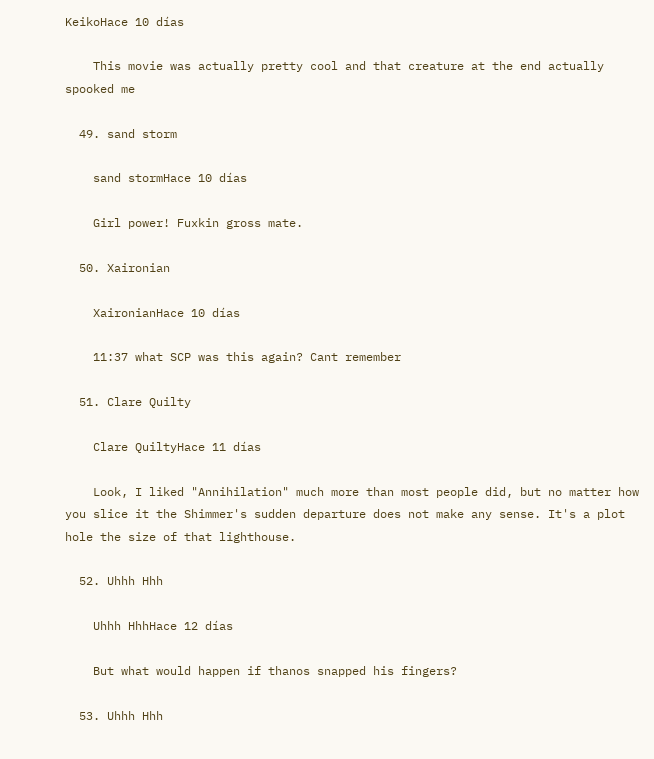KeikoHace 10 días

    This movie was actually pretty cool and that creature at the end actually spooked me

  49. sand storm

    sand stormHace 10 días

    Girl power! Fuxkin gross mate.

  50. Xaironian

    XaironianHace 10 días

    11:37 what SCP was this again? Cant remember

  51. Clare Quilty

    Clare QuiltyHace 11 días

    Look, I liked "Annihilation" much more than most people did, but no matter how you slice it the Shimmer's sudden departure does not make any sense. It's a plot hole the size of that lighthouse.

  52. Uhhh Hhh

    Uhhh HhhHace 12 días

    But what would happen if thanos snapped his fingers?

  53. Uhhh Hhh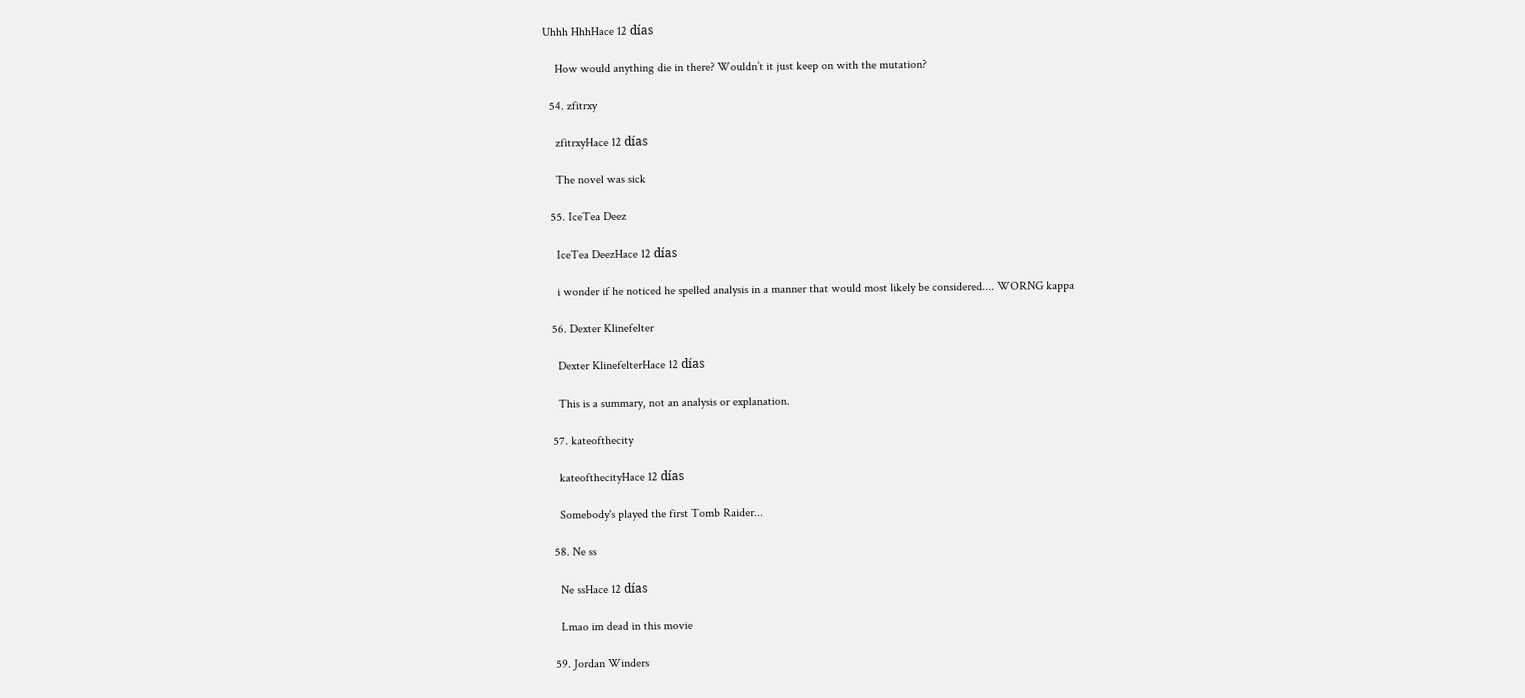Uhhh HhhHace 12 días

    How would anything die in there? Wouldn’t it just keep on with the mutation?

  54. zfitrxy

    zfitrxyHace 12 días

    The novel was sick

  55. IceTea Deez

    IceTea DeezHace 12 días

    i wonder if he noticed he spelled analysis in a manner that would most likely be considered.... WORNG kappa

  56. Dexter Klinefelter

    Dexter KlinefelterHace 12 días

    This is a summary, not an analysis or explanation.

  57. kateofthecity

    kateofthecityHace 12 días

    Somebody's played the first Tomb Raider...

  58. Ne ss

    Ne ssHace 12 días

    Lmao im dead in this movie

  59. Jordan Winders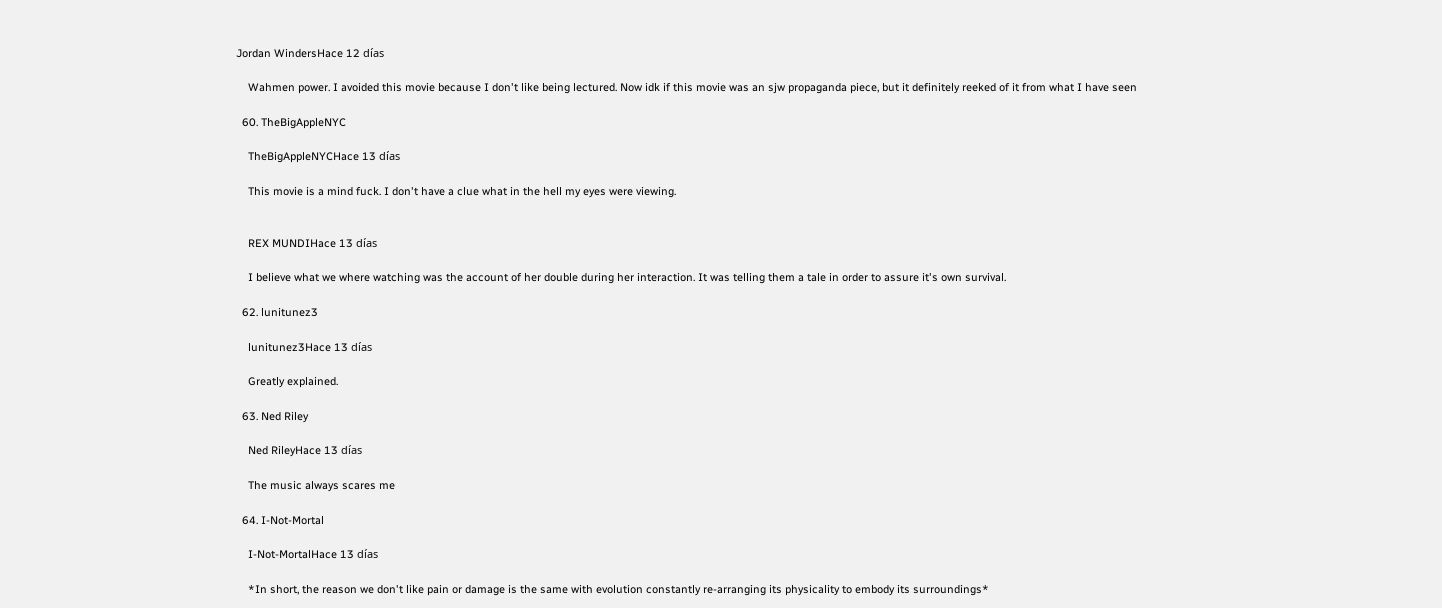Jordan WindersHace 12 días

    Wahmen power. I avoided this movie because I don't like being lectured. Now idk if this movie was an sjw propaganda piece, but it definitely reeked of it from what I have seen

  60. TheBigAppleNYC

    TheBigAppleNYCHace 13 días

    This movie is a mind fuck. I don't have a clue what in the hell my eyes were viewing.


    REX MUNDIHace 13 días

    I believe what we where watching was the account of her double during her interaction. It was telling them a tale in order to assure it's own survival.

  62. lunitunez3

    lunitunez3Hace 13 días

    Greatly explained.

  63. Ned Riley

    Ned RileyHace 13 días

    The music always scares me

  64. I-Not-Mortal

    I-Not-MortalHace 13 días

    *In short, the reason we don't like pain or damage is the same with evolution constantly re-arranging its physicality to embody its surroundings*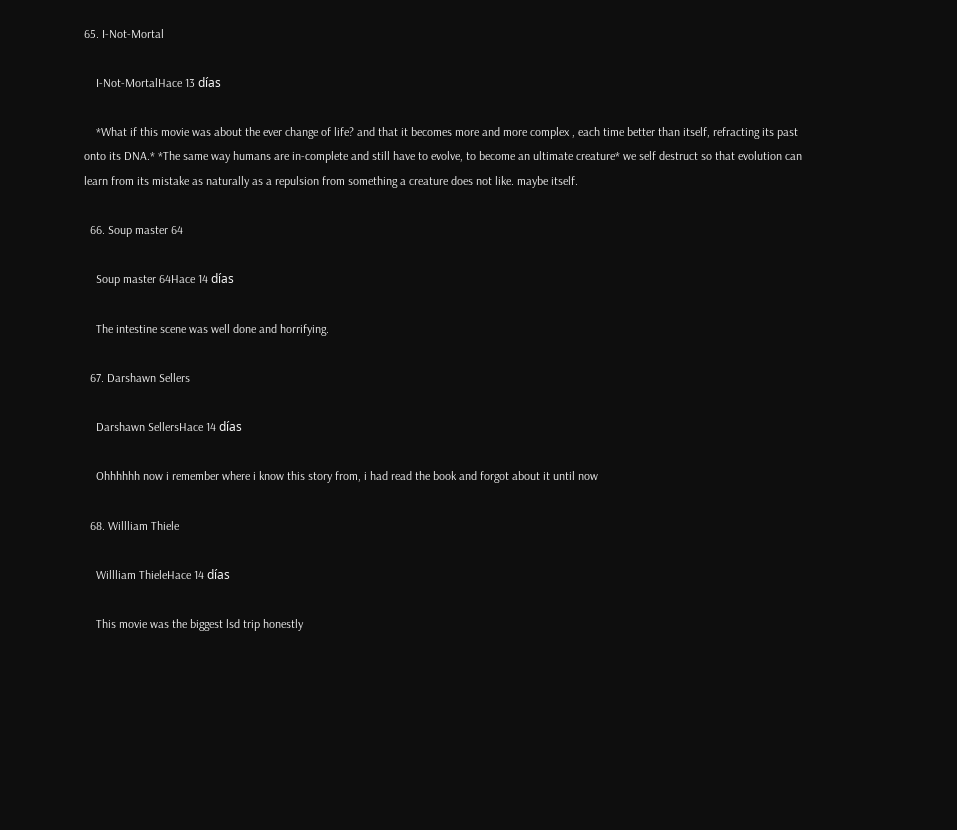65. I-Not-Mortal

    I-Not-MortalHace 13 días

    *What if this movie was about the ever change of life? and that it becomes more and more complex , each time better than itself, refracting its past onto its DNA.* *The same way humans are in-complete and still have to evolve, to become an ultimate creature* we self destruct so that evolution can learn from its mistake as naturally as a repulsion from something a creature does not like. maybe itself.

  66. Soup master 64

    Soup master 64Hace 14 días

    The intestine scene was well done and horrifying.

  67. Darshawn Sellers

    Darshawn SellersHace 14 días

    Ohhhhhh now i remember where i know this story from, i had read the book and forgot about it until now

  68. Willliam Thiele

    Willliam ThieleHace 14 días

    This movie was the biggest lsd trip honestly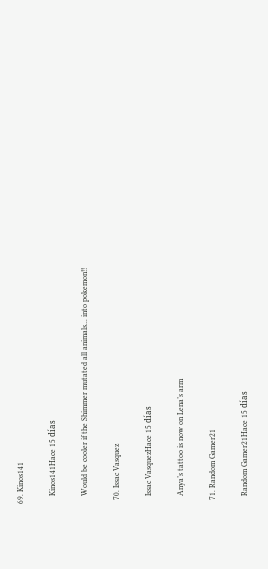69. Kinos141

    Kinos141Hace 15 días

    Would be cooler if the Shimmer mutated all animals... into pokemon!!

  70. Issac Vasquez

    Issac VasquezHace 15 días

    Anya’s tattoo is now on Lena’s arm

  71. Random Gamer21

    Random Gamer21Hace 15 días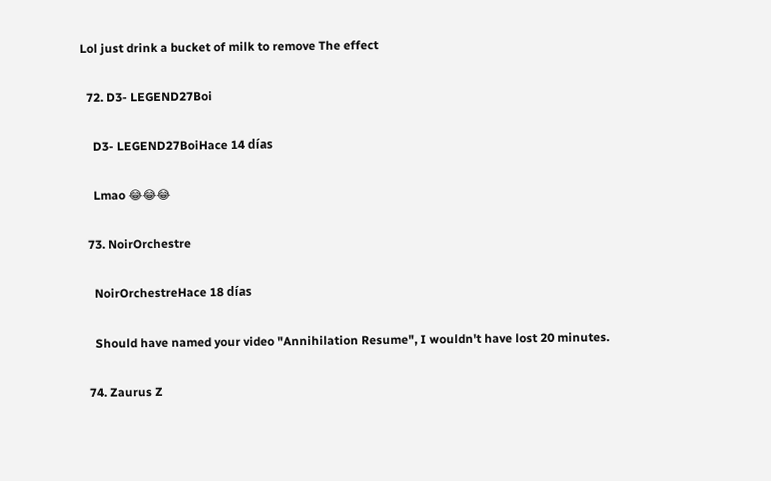Lol just drink a bucket of milk to remove The effect

  72. D3- LEGEND27Boi

    D3- LEGEND27BoiHace 14 días

    Lmao 😂😂😂

  73. NoirOrchestre

    NoirOrchestreHace 18 días

    Should have named your video "Annihilation Resume", I wouldn't have lost 20 minutes.

  74. Zaurus Z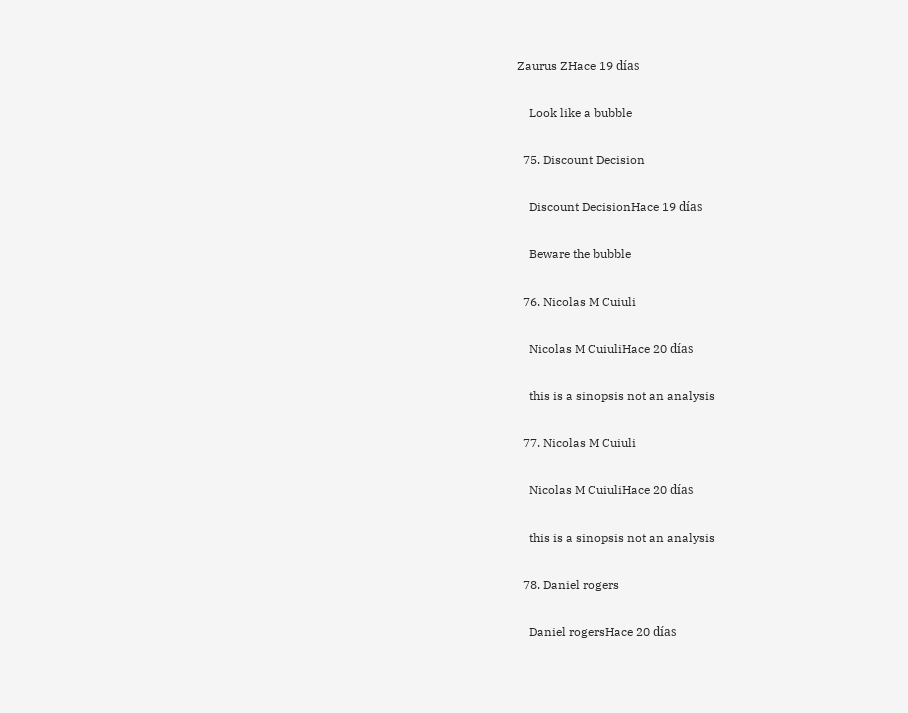Zaurus ZHace 19 días

    Look like a bubble

  75. Discount Decision

    Discount DecisionHace 19 días

    Beware the bubble

  76. Nicolas M Cuiuli

    Nicolas M CuiuliHace 20 días

    this is a sinopsis not an analysis

  77. Nicolas M Cuiuli

    Nicolas M CuiuliHace 20 días

    this is a sinopsis not an analysis

  78. Daniel rogers

    Daniel rogersHace 20 días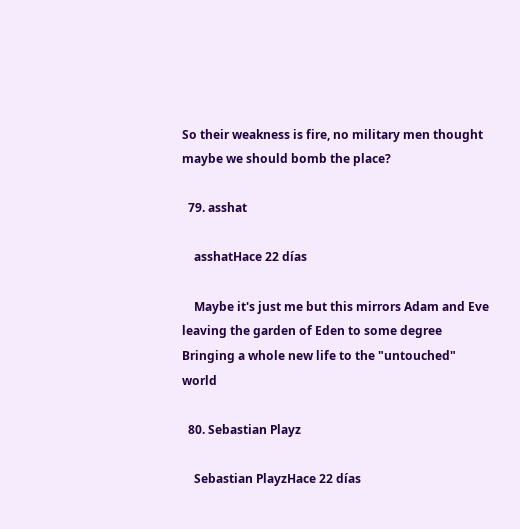So their weakness is fire, no military men thought maybe we should bomb the place?

  79. asshat

    asshatHace 22 días

    Maybe it's just me but this mirrors Adam and Eve leaving the garden of Eden to some degree Bringing a whole new life to the "untouched" world

  80. Sebastian Playz

    Sebastian PlayzHace 22 días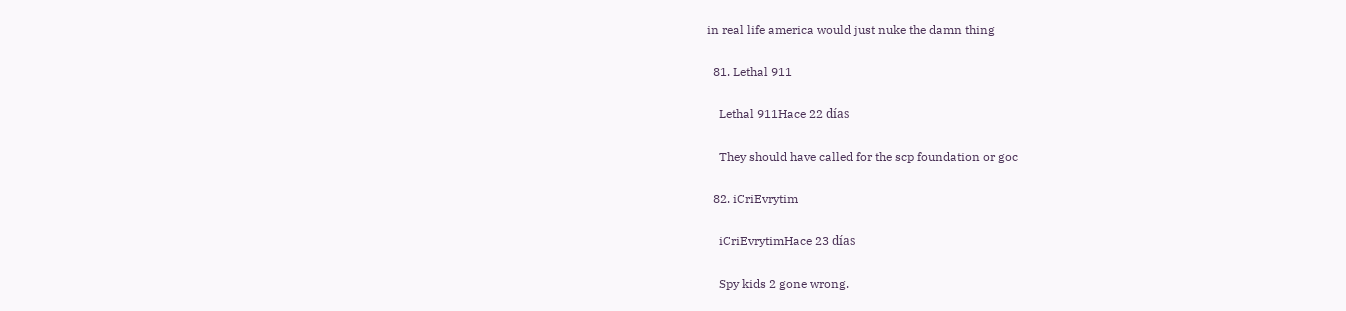in real life america would just nuke the damn thing

  81. Lethal 911

    Lethal 911Hace 22 días

    They should have called for the scp foundation or goc

  82. iCriEvrytim

    iCriEvrytimHace 23 días

    Spy kids 2 gone wrong.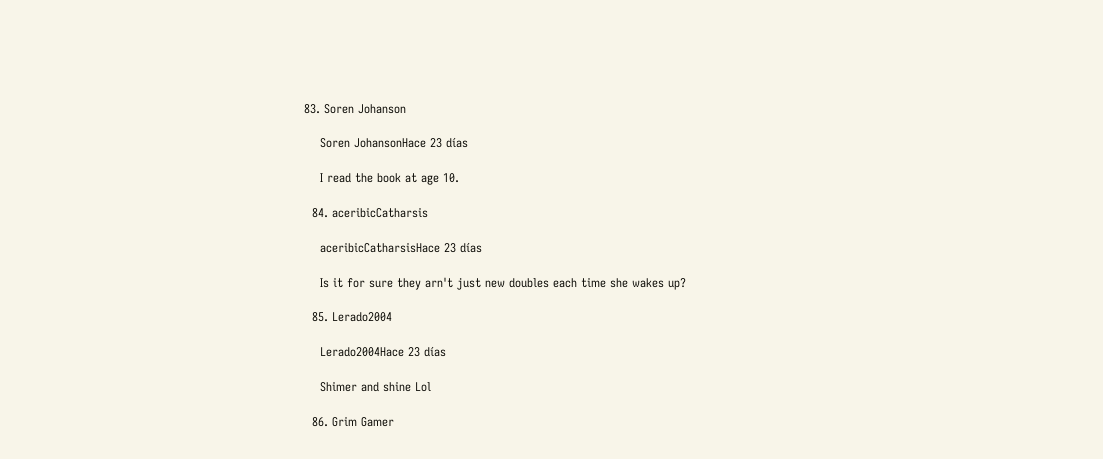83. Soren Johanson

    Soren JohansonHace 23 días

    I read the book at age 10.

  84. aceribicCatharsis

    aceribicCatharsisHace 23 días

    Is it for sure they arn't just new doubles each time she wakes up?

  85. Lerado2004

    Lerado2004Hace 23 días

    Shimer and shine Lol

  86. Grim Gamer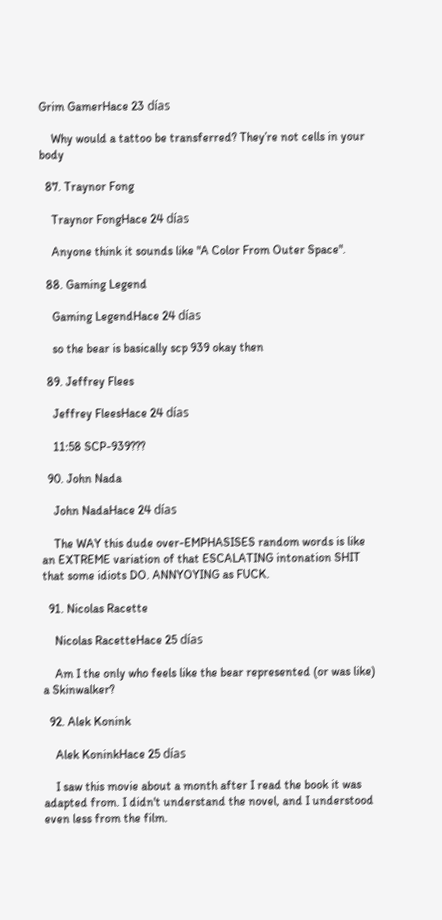Grim GamerHace 23 días

    Why would a tattoo be transferred? They’re not cells in your body

  87. Traynor Fong

    Traynor FongHace 24 días

    Anyone think it sounds like "A Color From Outer Space".

  88. Gaming Legend

    Gaming LegendHace 24 días

    so the bear is basically scp 939 okay then

  89. Jeffrey Flees

    Jeffrey FleesHace 24 días

    11:58 SCP-939???

  90. John Nada

    John NadaHace 24 días

    The WAY this dude over-EMPHASISES random words is like an EXTREME variation of that ESCALATING intonation SHIT that some idiots DO. ANNYOYING as FUCK.

  91. Nicolas Racette

    Nicolas RacetteHace 25 días

    Am I the only who feels like the bear represented (or was like) a Skinwalker?

  92. Alek Konink

    Alek KoninkHace 25 días

    I saw this movie about a month after I read the book it was adapted from. I didn't understand the novel, and I understood even less from the film.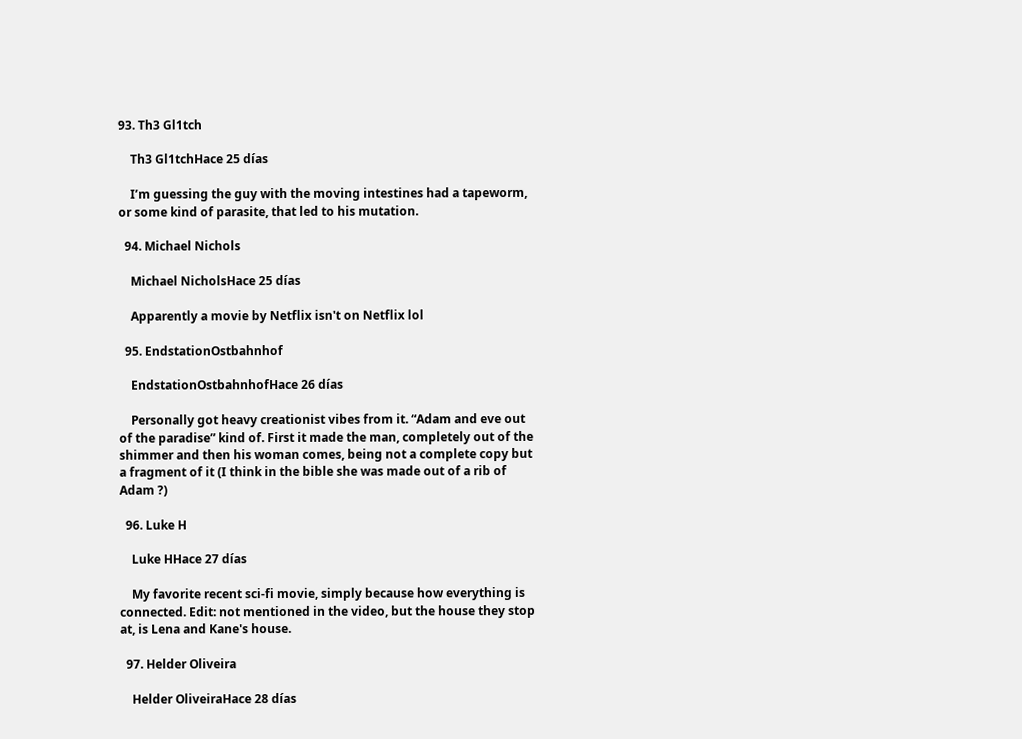93. Th3 Gl1tch

    Th3 Gl1tchHace 25 días

    I’m guessing the guy with the moving intestines had a tapeworm, or some kind of parasite, that led to his mutation.

  94. Michael Nichols

    Michael NicholsHace 25 días

    Apparently a movie by Netflix isn't on Netflix lol

  95. EndstationOstbahnhof

    EndstationOstbahnhofHace 26 días

    Personally got heavy creationist vibes from it. “Adam and eve out of the paradise” kind of. First it made the man, completely out of the shimmer and then his woman comes, being not a complete copy but a fragment of it (I think in the bible she was made out of a rib of Adam ?)

  96. Luke H

    Luke HHace 27 días

    My favorite recent sci-fi movie, simply because how everything is connected. Edit: not mentioned in the video, but the house they stop at, is Lena and Kane's house.

  97. Helder Oliveira

    Helder OliveiraHace 28 días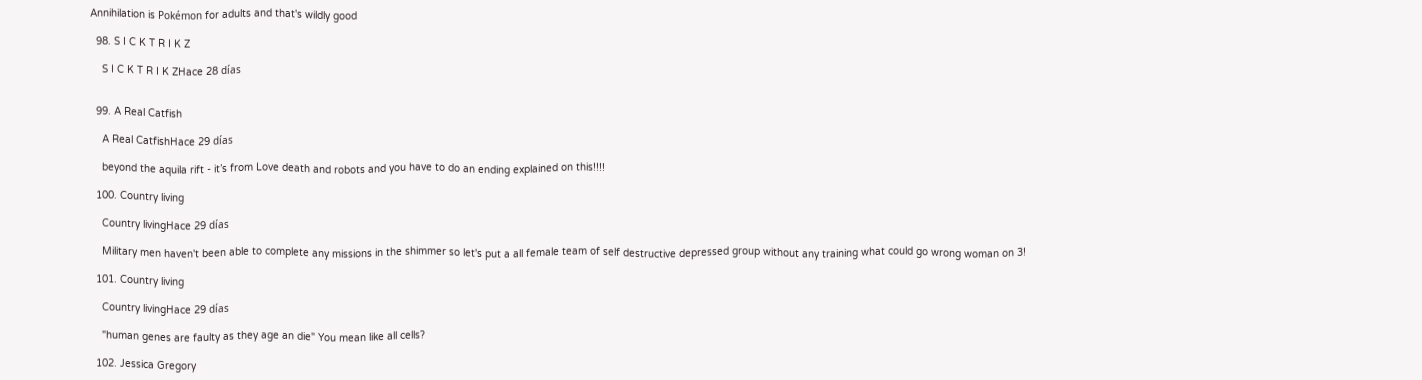Annihilation is Pokémon for adults and that's wildly good

  98. S I C K T R I K Z

    S I C K T R I K ZHace 28 días


  99. A Real Catfish

    A Real CatfishHace 29 días

    beyond the aquila rift - it’s from Love death and robots and you have to do an ending explained on this!!!!

  100. Country living

    Country livingHace 29 días

    Military men haven't been able to complete any missions in the shimmer so let's put a all female team of self destructive depressed group without any training what could go wrong woman on 3!

  101. Country living

    Country livingHace 29 días

    "human genes are faulty as they age an die" You mean like all cells?

  102. Jessica Gregory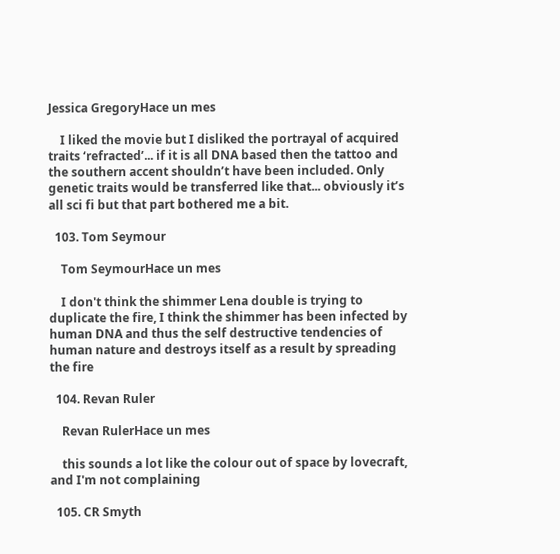Jessica GregoryHace un mes

    I liked the movie but I disliked the portrayal of acquired traits ‘refracted’... if it is all DNA based then the tattoo and the southern accent shouldn’t have been included. Only genetic traits would be transferred like that... obviously it’s all sci fi but that part bothered me a bit.

  103. Tom Seymour

    Tom SeymourHace un mes

    I don't think the shimmer Lena double is trying to duplicate the fire, I think the shimmer has been infected by human DNA and thus the self destructive tendencies of human nature and destroys itself as a result by spreading the fire

  104. Revan Ruler

    Revan RulerHace un mes

    this sounds a lot like the colour out of space by lovecraft, and I'm not complaining

  105. CR Smyth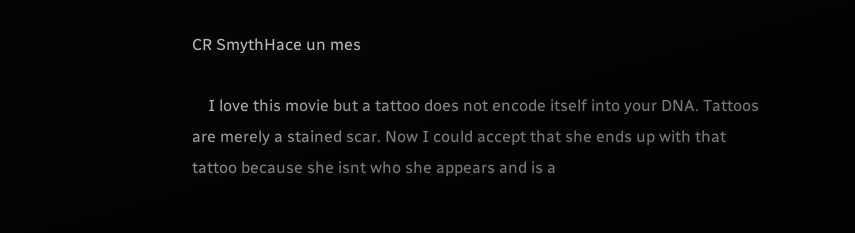CR SmythHace un mes

    I love this movie but a tattoo does not encode itself into your DNA. Tattoos are merely a stained scar. Now I could accept that she ends up with that tattoo because she isnt who she appears and is a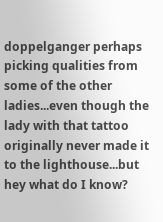doppelganger perhaps picking qualities from some of the other ladies...even though the lady with that tattoo originally never made it to the lighthouse...but hey what do I know?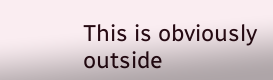This is obviously outside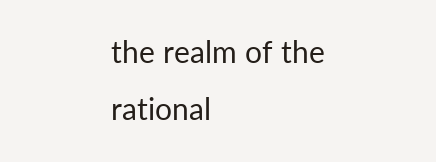the realm of the rational